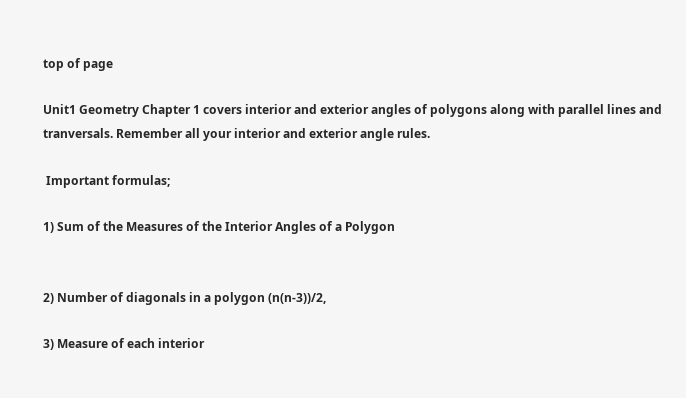top of page

Unit1 Geometry Chapter 1 covers interior and exterior angles of polygons along with parallel lines and tranversals. Remember all your interior and exterior angle rules.

 Important formulas;

1) Sum of the Measures of the Interior Angles of a Polygon


2) Number of diagonals in a polygon (n(n-3))/2,

3) Measure of each interior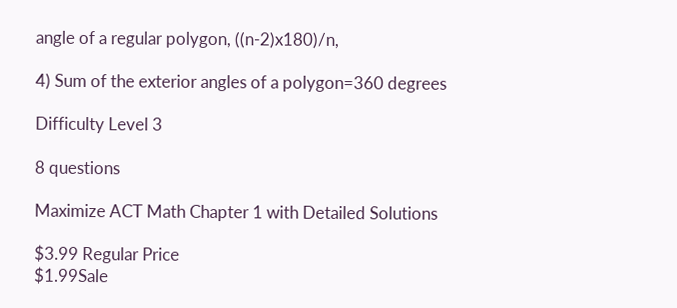angle of a regular polygon, ((n-2)x180)/n,

4) Sum of the exterior angles of a polygon=360 degrees

Difficulty Level 3

8 questions

Maximize ACT Math Chapter 1 with Detailed Solutions

$3.99 Regular Price
$1.99Sale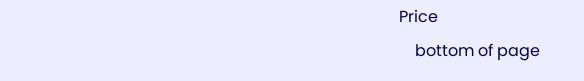Price
    bottom of page